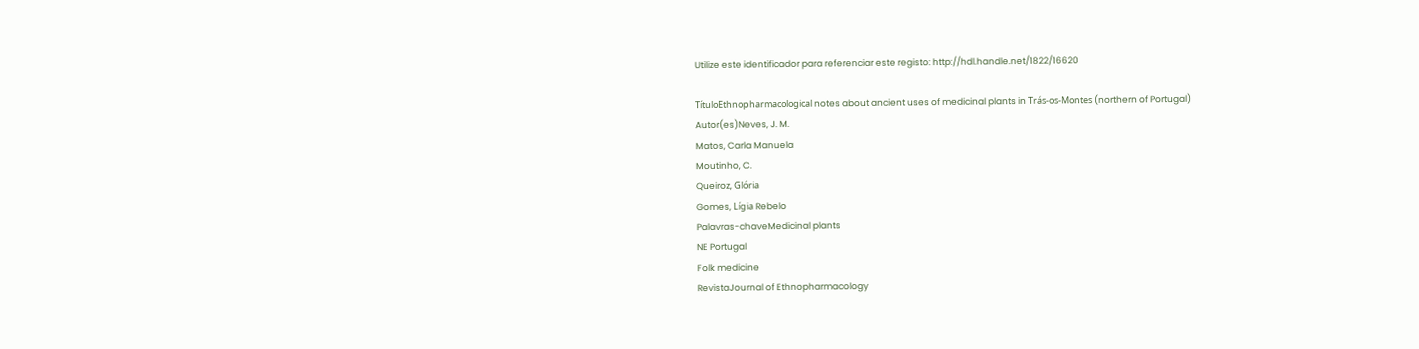Utilize este identificador para referenciar este registo: http://hdl.handle.net/1822/16620

TítuloEthnopharmacological notes about ancient uses of medicinal plants in Trás-os-Montes (northern of Portugal)
Autor(es)Neves, J. M.
Matos, Carla Manuela
Moutinho, C.
Queiroz, Glória
Gomes, Lígia Rebelo
Palavras-chaveMedicinal plants
NE Portugal
Folk medicine
RevistaJournal of Ethnopharmacology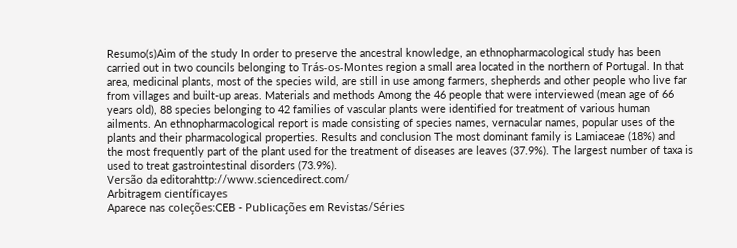Resumo(s)Aim of the study In order to preserve the ancestral knowledge, an ethnopharmacological study has been carried out in two councils belonging to Trás-os-Montes region a small area located in the northern of Portugal. In that area, medicinal plants, most of the species wild, are still in use among farmers, shepherds and other people who live far from villages and built-up areas. Materials and methods Among the 46 people that were interviewed (mean age of 66 years old), 88 species belonging to 42 families of vascular plants were identified for treatment of various human ailments. An ethnopharmacological report is made consisting of species names, vernacular names, popular uses of the plants and their pharmacological properties. Results and conclusion The most dominant family is Lamiaceae (18%) and the most frequently part of the plant used for the treatment of diseases are leaves (37.9%). The largest number of taxa is used to treat gastrointestinal disorders (73.9%).
Versão da editorahttp://www.sciencedirect.com/
Arbitragem científicayes
Aparece nas coleções:CEB - Publicações em Revistas/Séries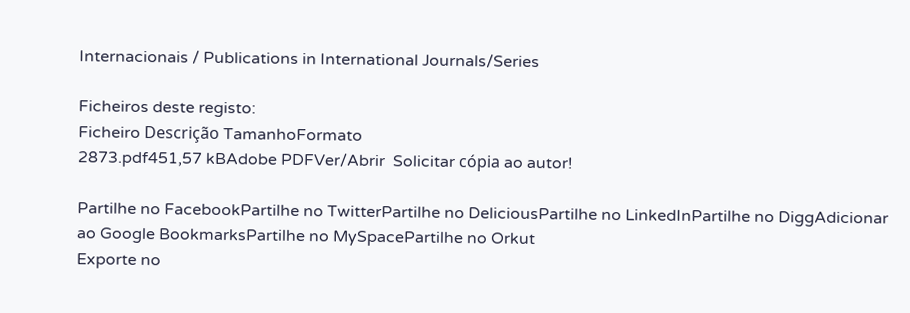Internacionais / Publications in International Journals/Series

Ficheiros deste registo:
Ficheiro Descrição TamanhoFormato
2873.pdf451,57 kBAdobe PDFVer/Abrir  Solicitar cópia ao autor!

Partilhe no FacebookPartilhe no TwitterPartilhe no DeliciousPartilhe no LinkedInPartilhe no DiggAdicionar ao Google BookmarksPartilhe no MySpacePartilhe no Orkut
Exporte no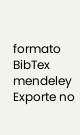formato BibTex mendeley Exporte no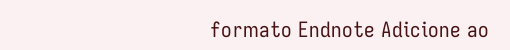formato Endnote Adicione ao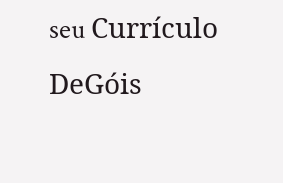seu Currículo DeGóis